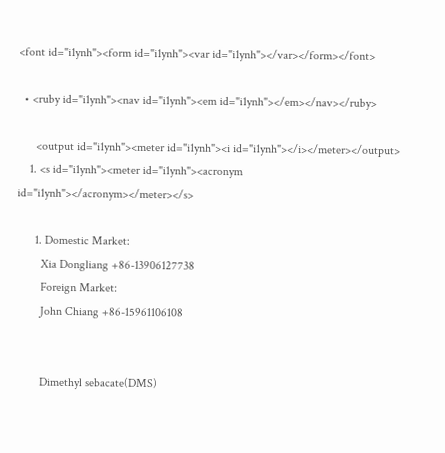<font id="i1ynh"><form id="i1ynh"><var id="i1ynh"></var></form></font>

  • <ruby id="i1ynh"><nav id="i1ynh"><em id="i1ynh"></em></nav></ruby>

      <output id="i1ynh"><meter id="i1ynh"><i id="i1ynh"></i></meter></output>
    1. <s id="i1ynh"><meter id="i1ynh"><acronym id="i1ynh"></acronym></meter></s>

      1. Domestic Market:
        Xia Dongliang +86-13906127738
        Foreign Market:
        John Chiang +86-15961106108


        Dimethyl sebacate(DMS)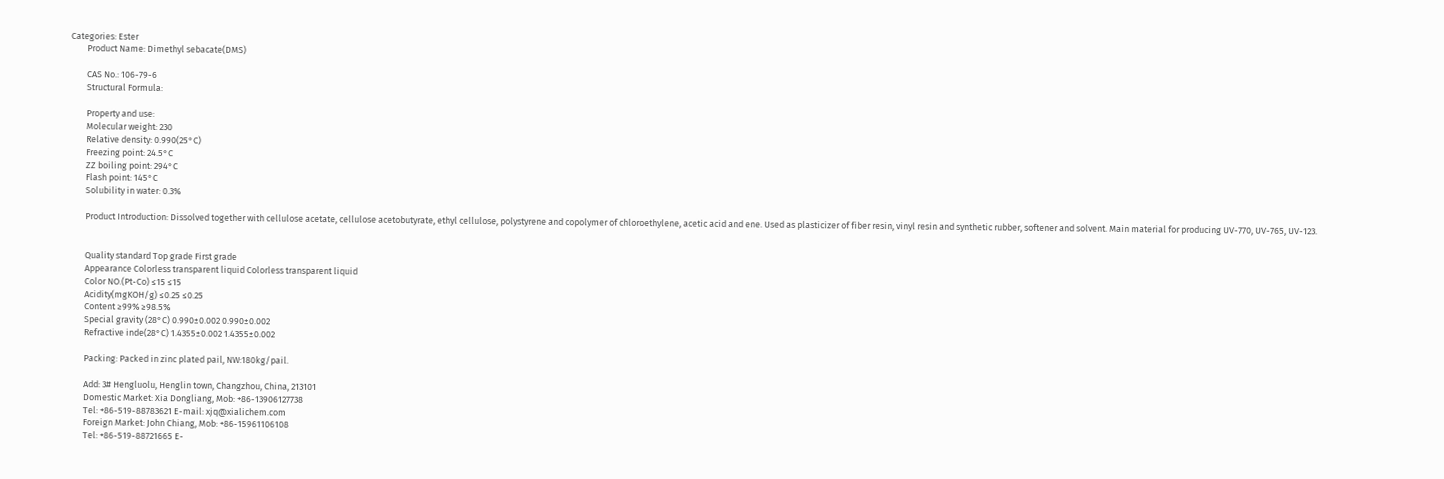Categories: Ester
        Product Name: Dimethyl sebacate(DMS)

        CAS No.: 106-79-6
        Structural Formula:

        Property and use:
        Molecular weight: 230
        Relative density: 0.990(25°C)
        Freezing point: 24.5°C
        ZZ boiling point: 294°C
        Flash point: 145°C
        Solubility in water: 0.3%

        Product Introduction: Dissolved together with cellulose acetate, cellulose acetobutyrate, ethyl cellulose, polystyrene and copolymer of chloroethylene, acetic acid and ene. Used as plasticizer of fiber resin, vinyl resin and synthetic rubber, softener and solvent. Main material for producing UV-770, UV-765, UV-123.


        Quality standard Top grade First grade
        Appearance Colorless transparent liquid Colorless transparent liquid
        Color NO.(Pt-Co) ≤15 ≤15
        Acidity(mgKOH/g) ≤0.25 ≤0.25
        Content ≥99% ≥98.5%
        Special gravity (28°C) 0.990±0.002 0.990±0.002
        Refractive inde(28°C) 1.4355±0.002 1.4355±0.002

        Packing: Packed in zinc plated pail, NW:180kg/pail.

        Add: 3# Hengluolu, Henglin town, Changzhou, China, 213101
        Domestic Market: Xia Dongliang, Mob: +86-13906127738
        Tel: +86-519-88783621 E-mail: xjq@xialichem.com
        Foreign Market: John Chiang, Mob: +86-15961106108
        Tel: +86-519-88721665 E-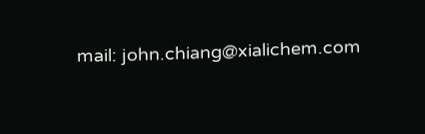mail: john.chiang@xialichem.com